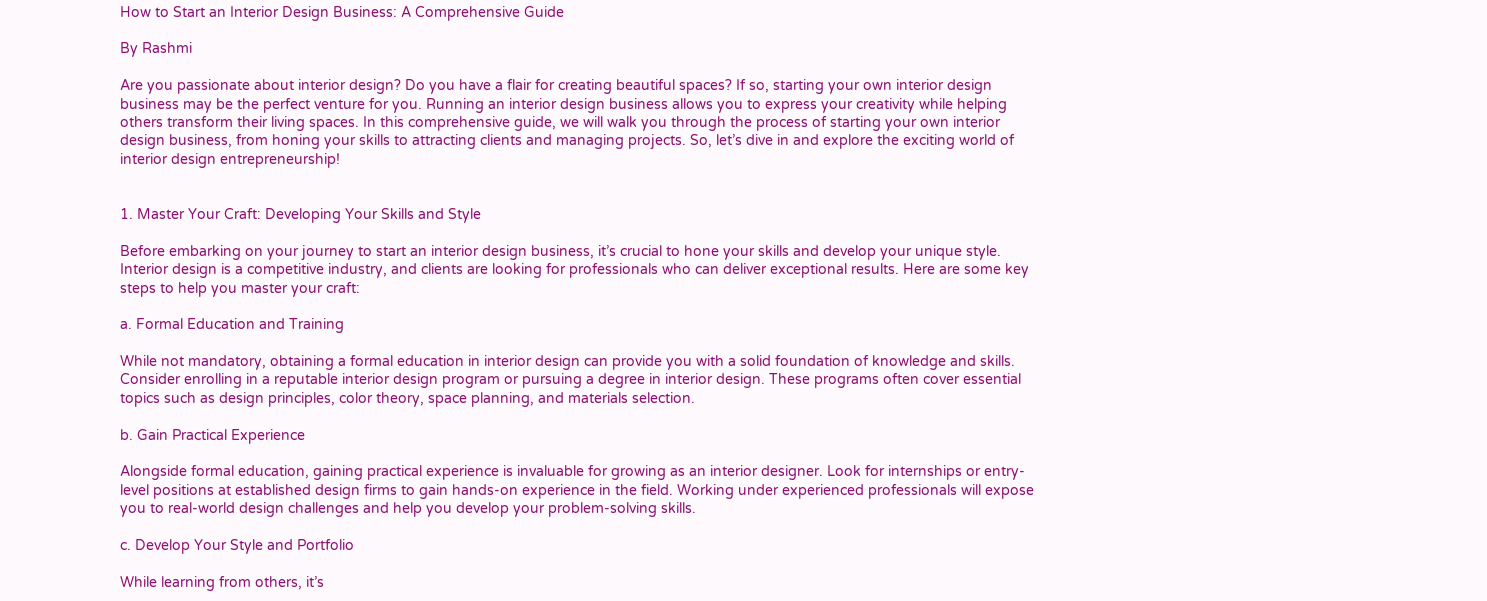How to Start an Interior Design Business: A Comprehensive Guide

By Rashmi

Are you passionate about interior design? Do you have a flair for creating beautiful spaces? If so, starting your own interior design business may be the perfect venture for you. Running an interior design business allows you to express your creativity while helping others transform their living spaces. In this comprehensive guide, we will walk you through the process of starting your own interior design business, from honing your skills to attracting clients and managing projects. So, let’s dive in and explore the exciting world of interior design entrepreneurship!


1. Master Your Craft: Developing Your Skills and Style

Before embarking on your journey to start an interior design business, it’s crucial to hone your skills and develop your unique style. Interior design is a competitive industry, and clients are looking for professionals who can deliver exceptional results. Here are some key steps to help you master your craft:

a. Formal Education and Training

While not mandatory, obtaining a formal education in interior design can provide you with a solid foundation of knowledge and skills. Consider enrolling in a reputable interior design program or pursuing a degree in interior design. These programs often cover essential topics such as design principles, color theory, space planning, and materials selection.

b. Gain Practical Experience

Alongside formal education, gaining practical experience is invaluable for growing as an interior designer. Look for internships or entry-level positions at established design firms to gain hands-on experience in the field. Working under experienced professionals will expose you to real-world design challenges and help you develop your problem-solving skills.

c. Develop Your Style and Portfolio

While learning from others, it’s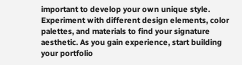important to develop your own unique style. Experiment with different design elements, color palettes, and materials to find your signature aesthetic. As you gain experience, start building your portfolio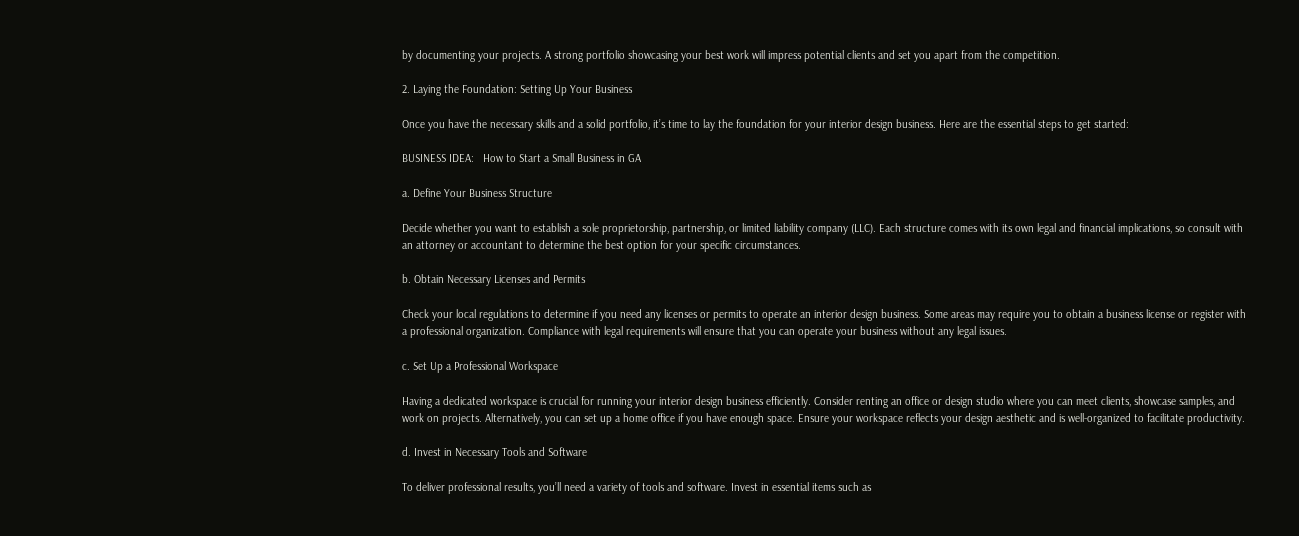by documenting your projects. A strong portfolio showcasing your best work will impress potential clients and set you apart from the competition.

2. Laying the Foundation: Setting Up Your Business

Once you have the necessary skills and a solid portfolio, it’s time to lay the foundation for your interior design business. Here are the essential steps to get started:

BUSINESS IDEA:   How to Start a Small Business in GA

a. Define Your Business Structure

Decide whether you want to establish a sole proprietorship, partnership, or limited liability company (LLC). Each structure comes with its own legal and financial implications, so consult with an attorney or accountant to determine the best option for your specific circumstances.

b. Obtain Necessary Licenses and Permits

Check your local regulations to determine if you need any licenses or permits to operate an interior design business. Some areas may require you to obtain a business license or register with a professional organization. Compliance with legal requirements will ensure that you can operate your business without any legal issues.

c. Set Up a Professional Workspace

Having a dedicated workspace is crucial for running your interior design business efficiently. Consider renting an office or design studio where you can meet clients, showcase samples, and work on projects. Alternatively, you can set up a home office if you have enough space. Ensure your workspace reflects your design aesthetic and is well-organized to facilitate productivity.

d. Invest in Necessary Tools and Software

To deliver professional results, you’ll need a variety of tools and software. Invest in essential items such as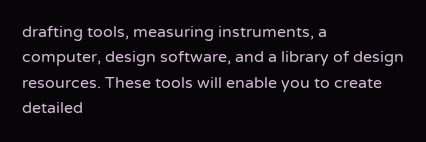drafting tools, measuring instruments, a computer, design software, and a library of design resources. These tools will enable you to create detailed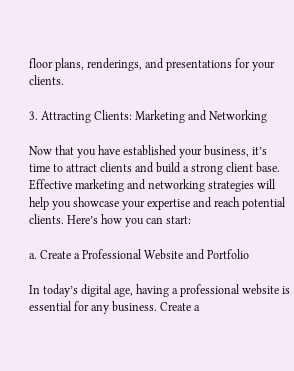floor plans, renderings, and presentations for your clients.

3. Attracting Clients: Marketing and Networking

Now that you have established your business, it’s time to attract clients and build a strong client base. Effective marketing and networking strategies will help you showcase your expertise and reach potential clients. Here’s how you can start:

a. Create a Professional Website and Portfolio

In today’s digital age, having a professional website is essential for any business. Create a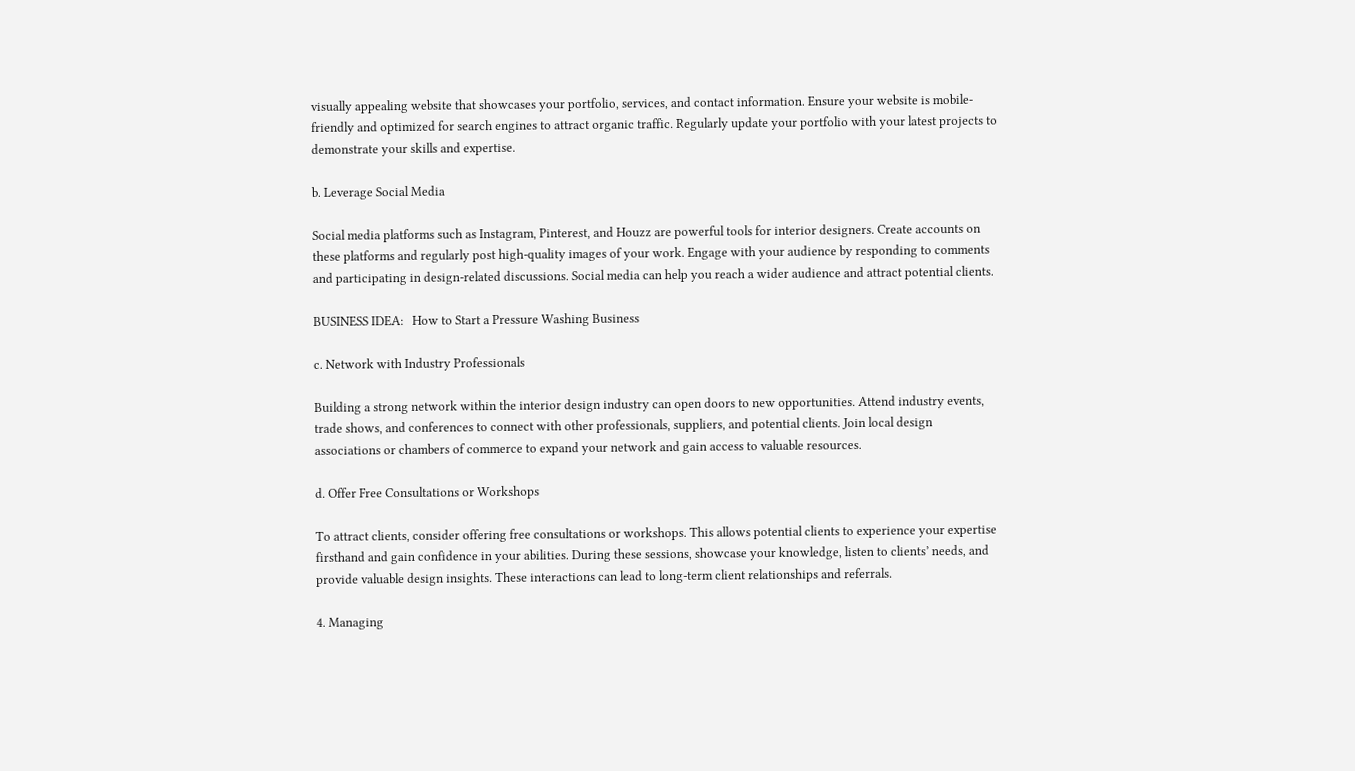visually appealing website that showcases your portfolio, services, and contact information. Ensure your website is mobile-friendly and optimized for search engines to attract organic traffic. Regularly update your portfolio with your latest projects to demonstrate your skills and expertise.

b. Leverage Social Media

Social media platforms such as Instagram, Pinterest, and Houzz are powerful tools for interior designers. Create accounts on these platforms and regularly post high-quality images of your work. Engage with your audience by responding to comments and participating in design-related discussions. Social media can help you reach a wider audience and attract potential clients.

BUSINESS IDEA:   How to Start a Pressure Washing Business

c. Network with Industry Professionals

Building a strong network within the interior design industry can open doors to new opportunities. Attend industry events, trade shows, and conferences to connect with other professionals, suppliers, and potential clients. Join local design associations or chambers of commerce to expand your network and gain access to valuable resources.

d. Offer Free Consultations or Workshops

To attract clients, consider offering free consultations or workshops. This allows potential clients to experience your expertise firsthand and gain confidence in your abilities. During these sessions, showcase your knowledge, listen to clients’ needs, and provide valuable design insights. These interactions can lead to long-term client relationships and referrals.

4. Managing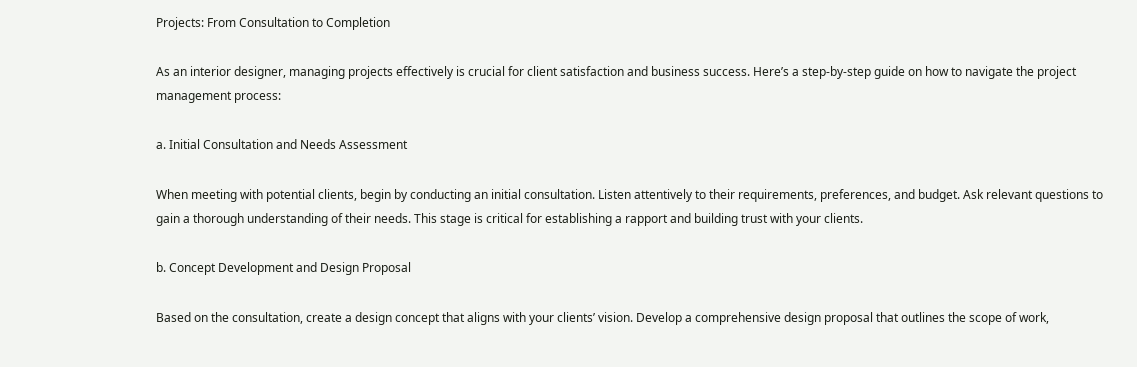Projects: From Consultation to Completion

As an interior designer, managing projects effectively is crucial for client satisfaction and business success. Here’s a step-by-step guide on how to navigate the project management process:

a. Initial Consultation and Needs Assessment

When meeting with potential clients, begin by conducting an initial consultation. Listen attentively to their requirements, preferences, and budget. Ask relevant questions to gain a thorough understanding of their needs. This stage is critical for establishing a rapport and building trust with your clients.

b. Concept Development and Design Proposal

Based on the consultation, create a design concept that aligns with your clients’ vision. Develop a comprehensive design proposal that outlines the scope of work,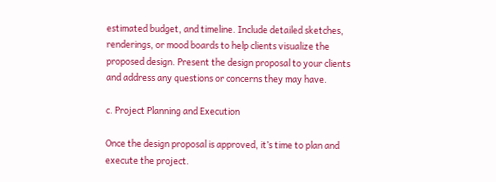estimated budget, and timeline. Include detailed sketches, renderings, or mood boards to help clients visualize the proposed design. Present the design proposal to your clients and address any questions or concerns they may have.

c. Project Planning and Execution

Once the design proposal is approved, it’s time to plan and execute the project.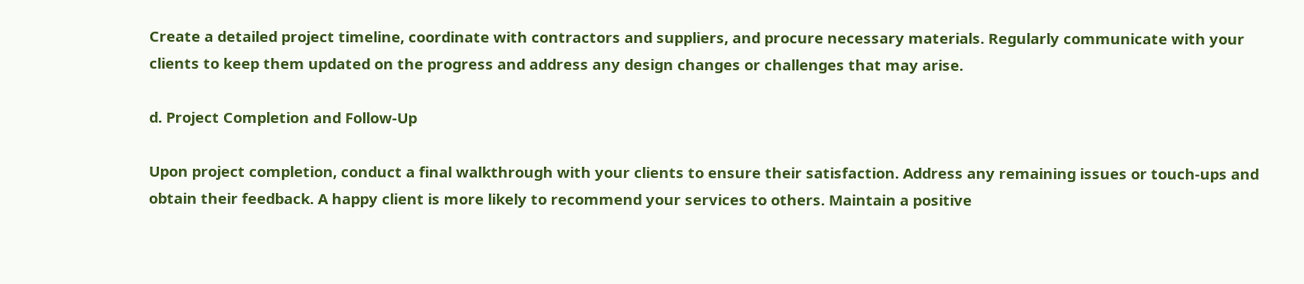Create a detailed project timeline, coordinate with contractors and suppliers, and procure necessary materials. Regularly communicate with your clients to keep them updated on the progress and address any design changes or challenges that may arise.

d. Project Completion and Follow-Up

Upon project completion, conduct a final walkthrough with your clients to ensure their satisfaction. Address any remaining issues or touch-ups and obtain their feedback. A happy client is more likely to recommend your services to others. Maintain a positive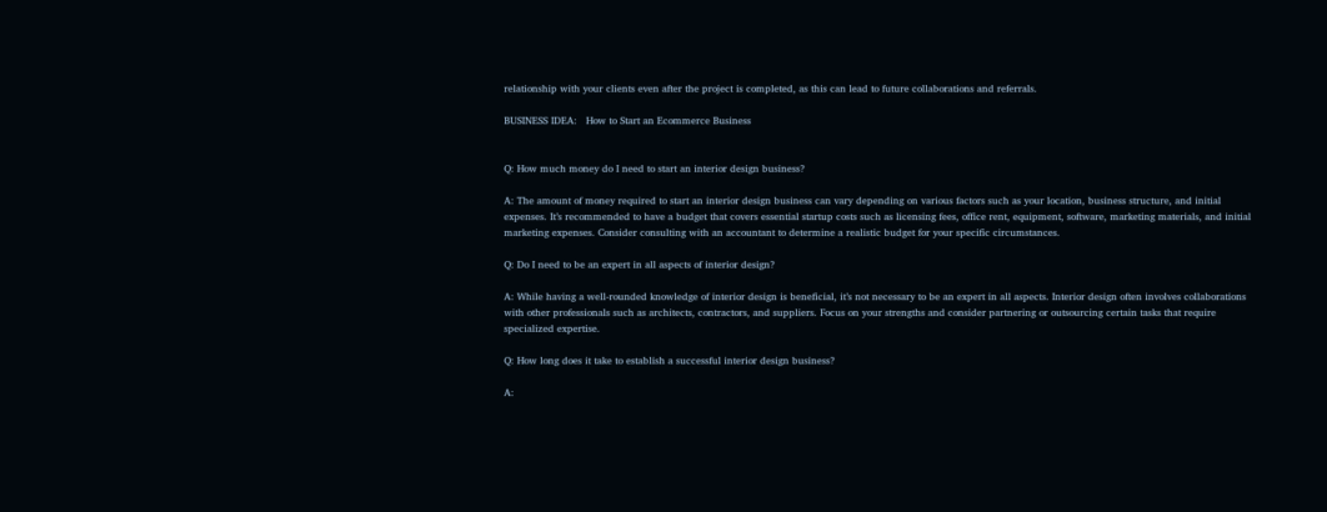relationship with your clients even after the project is completed, as this can lead to future collaborations and referrals.

BUSINESS IDEA:   How to Start an Ecommerce Business


Q: How much money do I need to start an interior design business?

A: The amount of money required to start an interior design business can vary depending on various factors such as your location, business structure, and initial expenses. It’s recommended to have a budget that covers essential startup costs such as licensing fees, office rent, equipment, software, marketing materials, and initial marketing expenses. Consider consulting with an accountant to determine a realistic budget for your specific circumstances.

Q: Do I need to be an expert in all aspects of interior design?

A: While having a well-rounded knowledge of interior design is beneficial, it’s not necessary to be an expert in all aspects. Interior design often involves collaborations with other professionals such as architects, contractors, and suppliers. Focus on your strengths and consider partnering or outsourcing certain tasks that require specialized expertise.

Q: How long does it take to establish a successful interior design business?

A: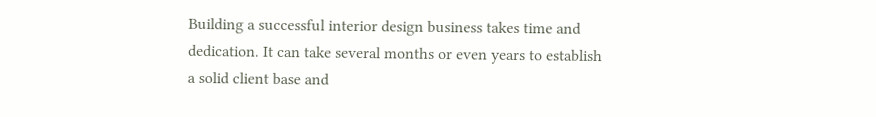Building a successful interior design business takes time and dedication. It can take several months or even years to establish a solid client base and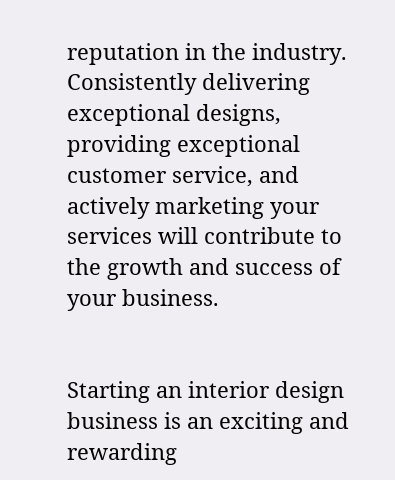reputation in the industry. Consistently delivering exceptional designs, providing exceptional customer service, and actively marketing your services will contribute to the growth and success of your business.


Starting an interior design business is an exciting and rewarding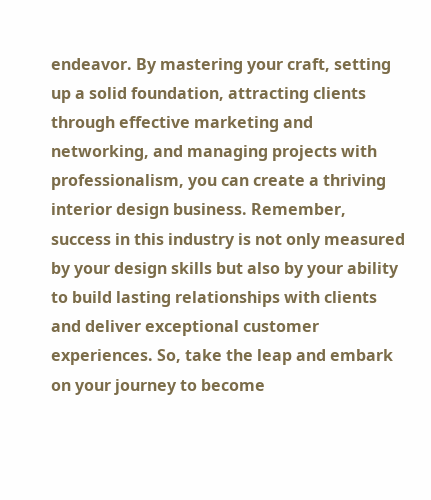endeavor. By mastering your craft, setting up a solid foundation, attracting clients through effective marketing and networking, and managing projects with professionalism, you can create a thriving interior design business. Remember, success in this industry is not only measured by your design skills but also by your ability to build lasting relationships with clients and deliver exceptional customer experiences. So, take the leap and embark on your journey to become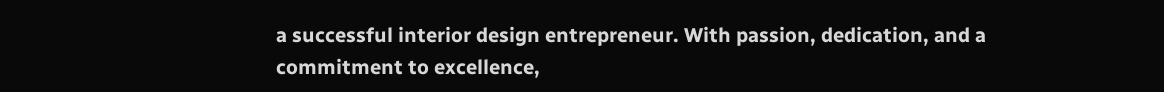a successful interior design entrepreneur. With passion, dedication, and a commitment to excellence,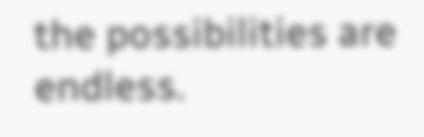the possibilities are endless.